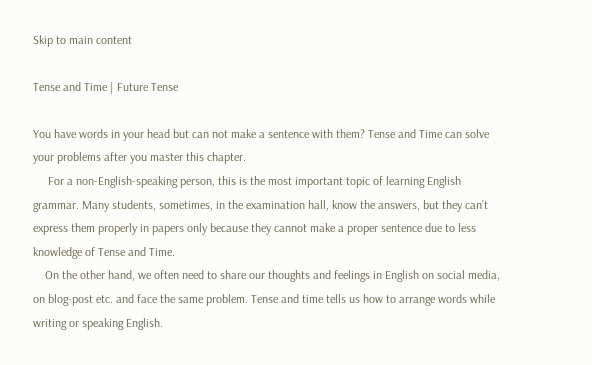Skip to main content

Tense and Time | Future Tense

You have words in your head but can not make a sentence with them? Tense and Time can solve your problems after you master this chapter.
     For a non-English-speaking person, this is the most important topic of learning English grammar. Many students, sometimes, in the examination hall, know the answers, but they can’t express them properly in papers only because they cannot make a proper sentence due to less knowledge of Tense and Time.
    On the other hand, we often need to share our thoughts and feelings in English on social media, on blog-post etc. and face the same problem. Tense and time tells us how to arrange words while writing or speaking English.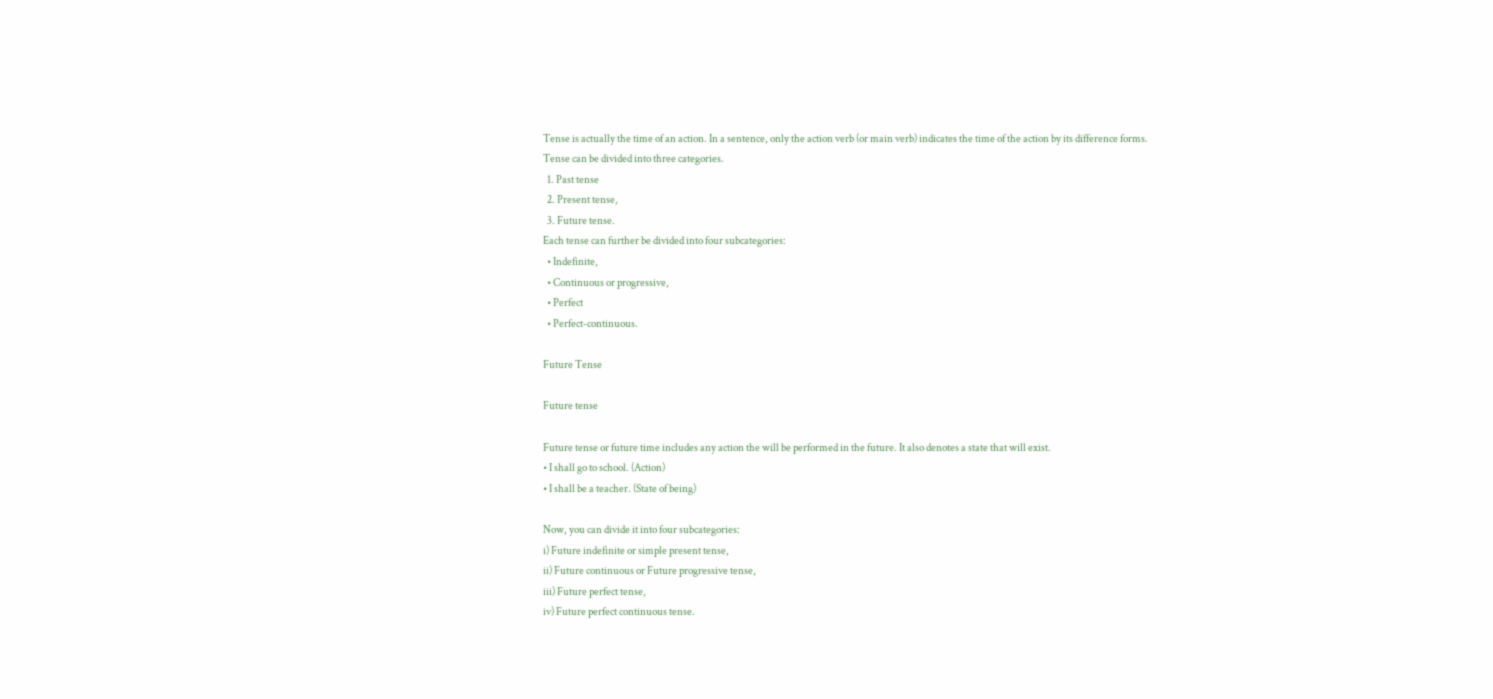Tense is actually the time of an action. In a sentence, only the action verb (or main verb) indicates the time of the action by its difference forms.
Tense can be divided into three categories.
  1. Past tense
  2. Present tense,
  3. Future tense.
Each tense can further be divided into four subcategories:
  • Indefinite,
  • Continuous or progressive,
  • Perfect
  • Perfect-continuous.

Future Tense

Future tense

Future tense or future time includes any action the will be performed in the future. It also denotes a state that will exist.
• I shall go to school. (Action)
• I shall be a teacher. (State of being)

Now, you can divide it into four subcategories:
i) Future indefinite or simple present tense,
ii) Future continuous or Future progressive tense,
iii) Future perfect tense,
iv) Future perfect continuous tense.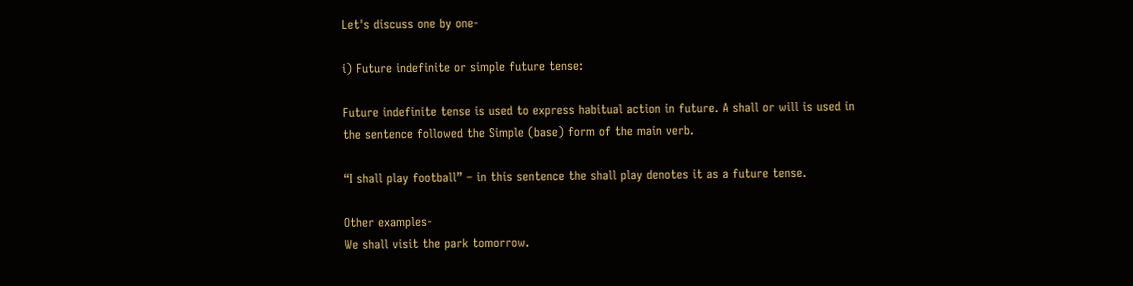Let's discuss one by one-

i) Future indefinite or simple future tense:

Future indefinite tense is used to express habitual action in future. A shall or will is used in the sentence followed the Simple (base) form of the main verb.

“I shall play football” – in this sentence the shall play denotes it as a future tense.

Other examples-
We shall visit the park tomorrow.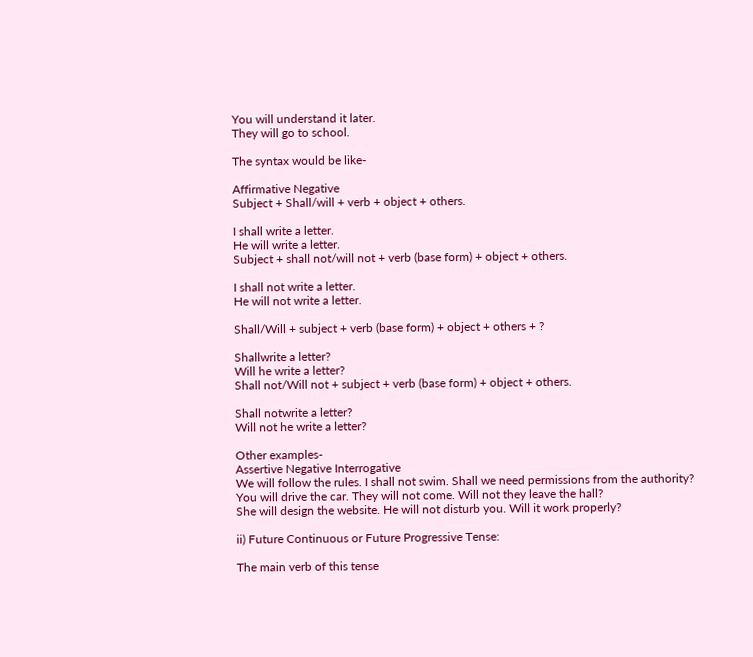You will understand it later.
They will go to school.

The syntax would be like-

Affirmative Negative
Subject + Shall/will + verb + object + others.

I shall write a letter.
He will write a letter.
Subject + shall not/will not + verb (base form) + object + others.

I shall not write a letter.
He will not write a letter.

Shall/Will + subject + verb (base form) + object + others + ?

Shallwrite a letter?
Will he write a letter?
Shall not/Will not + subject + verb (base form) + object + others.

Shall notwrite a letter?
Will not he write a letter?

Other examples-
Assertive Negative Interrogative
We will follow the rules. I shall not swim. Shall we need permissions from the authority?
You will drive the car. They will not come. Will not they leave the hall?
She will design the website. He will not disturb you. Will it work properly?

ii) Future Continuous or Future Progressive Tense:

The main verb of this tense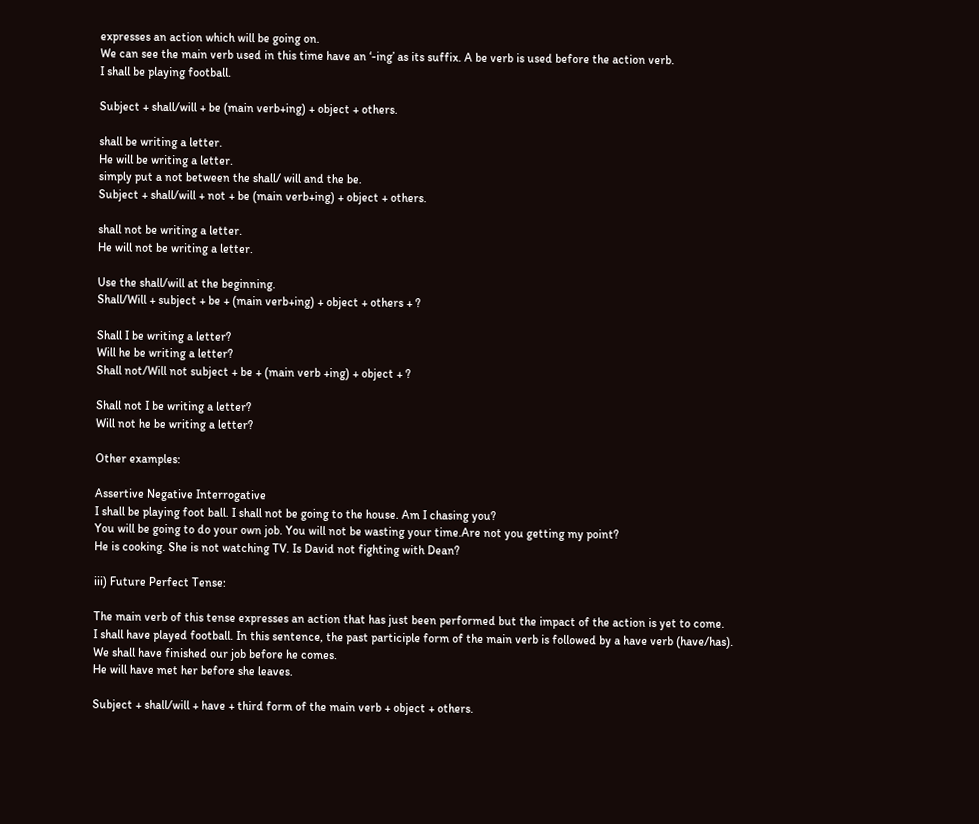expresses an action which will be going on.
We can see the main verb used in this time have an ‘-ing’ as its suffix. A be verb is used before the action verb.
I shall be playing football.

Subject + shall/will + be (main verb+ing) + object + others.

shall be writing a letter.
He will be writing a letter.
simply put a not between the shall/ will and the be.
Subject + shall/will + not + be (main verb+ing) + object + others.

shall not be writing a letter.
He will not be writing a letter.

Use the shall/will at the beginning.
Shall/Will + subject + be + (main verb+ing) + object + others + ?

Shall I be writing a letter?
Will he be writing a letter?
Shall not/Will not subject + be + (main verb +ing) + object + ?

Shall not I be writing a letter?
Will not he be writing a letter?

Other examples:

Assertive Negative Interrogative
I shall be playing foot ball. I shall not be going to the house. Am I chasing you?
You will be going to do your own job. You will not be wasting your time.Are not you getting my point?
He is cooking. She is not watching TV. Is David not fighting with Dean?

iii) Future Perfect Tense:

The main verb of this tense expresses an action that has just been performed but the impact of the action is yet to come.
I shall have played football. In this sentence, the past participle form of the main verb is followed by a have verb (have/has).
We shall have finished our job before he comes.
He will have met her before she leaves.

Subject + shall/will + have + third form of the main verb + object + others.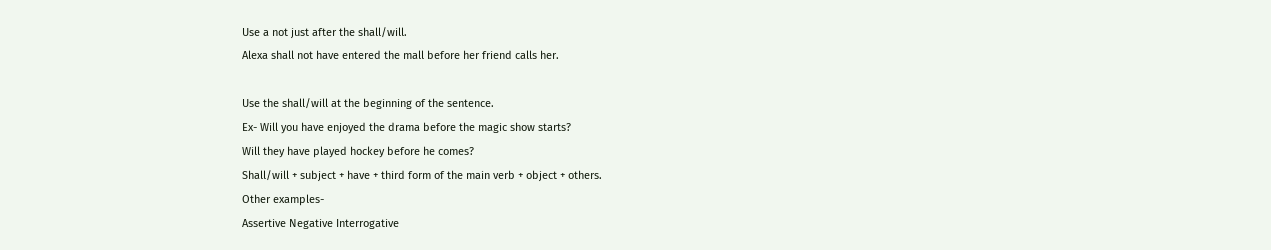Use a not just after the shall/will.
Alexa shall not have entered the mall before her friend calls her.

Use the shall/will at the beginning of the sentence.
Ex- Will you have enjoyed the drama before the magic show starts?
Will they have played hockey before he comes?
Shall/will + subject + have + third form of the main verb + object + others.
Other examples-
Assertive Negative Interrogative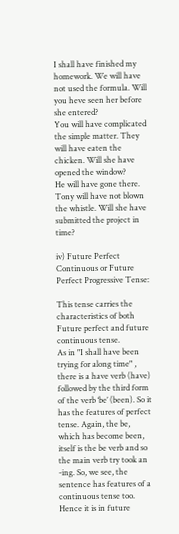I shall have finished my homework. We will have not used the formula. Will you heve seen her before she entered?
You will have complicated the simple matter. They will have eaten the chicken. Will she have opened the window?
He will have gone there. Tony will have not blown the whistle. Will she have submitted the project in time?

iv) Future Perfect Continuous or Future Perfect Progressive Tense:

This tense carries the characteristics of both Future perfect and future continuous tense.
As in "I shall have been trying for along time" , there is a have verb (have) followed by the third form of the verb ‘be’ (been). So it has the features of perfect tense. Again, the be, which has become been, itself is the be verb and so the main verb try took an -ing. So, we see, the sentence has features of a continuous tense too. Hence it is in future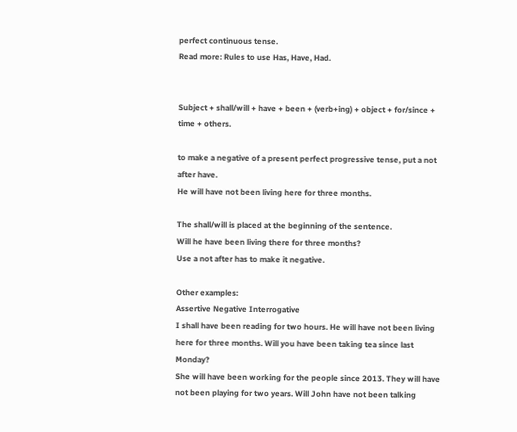perfect continuous tense.
Read more: Rules to use Has, Have, Had.


Subject + shall/will + have + been + (verb+ing) + object + for/since + time + others.

to make a negative of a present perfect progressive tense, put a not after have.
He will have not been living here for three months.

The shall/will is placed at the beginning of the sentence.
Will he have been living there for three months?
Use a not after has to make it negative.

Other examples:
Assertive Negative Interrogative
I shall have been reading for two hours. He will have not been living here for three months. Will you have been taking tea since last Monday?
She will have been working for the people since 2013. They will have not been playing for two years. Will John have not been talking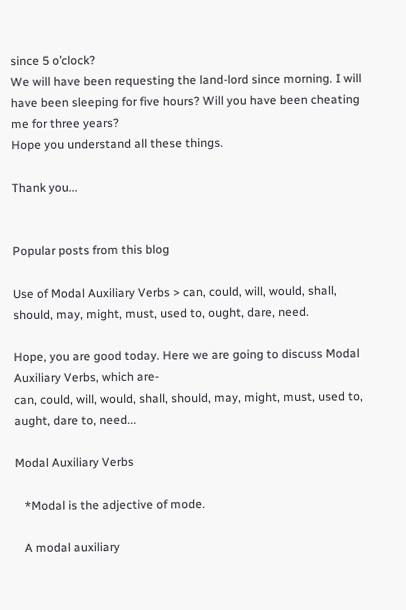since 5 o’clock?
We will have been requesting the land-lord since morning. I will have been sleeping for five hours? Will you have been cheating me for three years?
Hope you understand all these things.

Thank you...


Popular posts from this blog

Use of Modal Auxiliary Verbs > can, could, will, would, shall, should, may, might, must, used to, ought, dare, need.

Hope, you are good today. Here we are going to discuss Modal Auxiliary Verbs, which are-
can, could, will, would, shall, should, may, might, must, used to, aught, dare to, need...

Modal Auxiliary Verbs

   *Modal is the adjective of mode.

   A modal auxiliary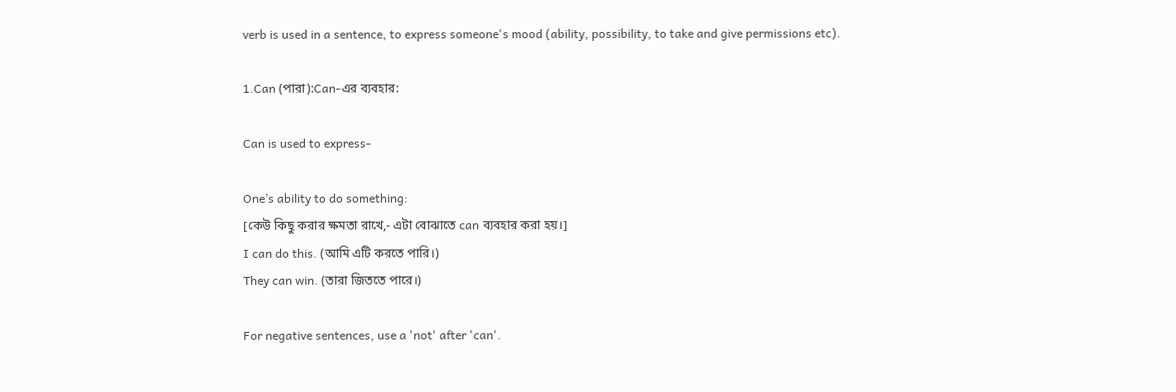verb is used in a sentence, to express someone's mood (ability, possibility, to take and give permissions etc).

1.Can (পারা):Can-এর ব্যবহার:

Can is used to express-

One’s ability to do something:
[কেউ কিছু করার ক্ষমতা রাখে,- এটা বোঝাতে can ব্যবহার করা হয়।]
I can do this. (আমি এটি করতে পারি।)
They can win. (তারা জিততে পারে।)

For negative sentences, use a 'not' after 'can'.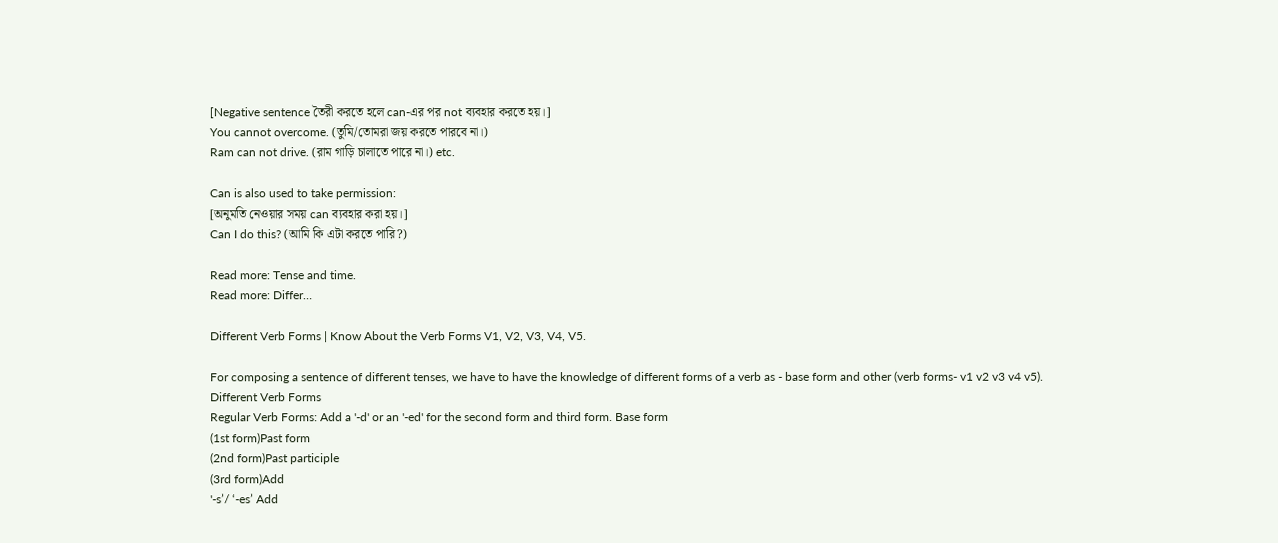[Negative sentence তৈরী করতে হলে can-এর পর not ব্যবহার করতে হয়।]
You cannot overcome. (তুমি/তোমরা জয় করতে পারবে না।)
Ram can not drive. (রাম গাড়ি চালাতে পারে না।) etc.

Can is also used to take permission:
[অনুমতি নেওয়ার সময় can ব্যবহার করা হয়।]
Can I do this? (আমি কি এটা করতে পারি?)

Read more: Tense and time.
Read more: Differ…

Different Verb Forms | Know About the Verb Forms V1, V2, V3, V4, V5.

For composing a sentence of different tenses, we have to have the knowledge of different forms of a verb as - base form and other (verb forms- v1 v2 v3 v4 v5).
Different Verb Forms
Regular Verb Forms: Add a '-d' or an '-ed' for the second form and third form. Base form
(1st form)Past form
(2nd form)Past participle
(3rd form)Add
'-s’/ ‘-es’ Add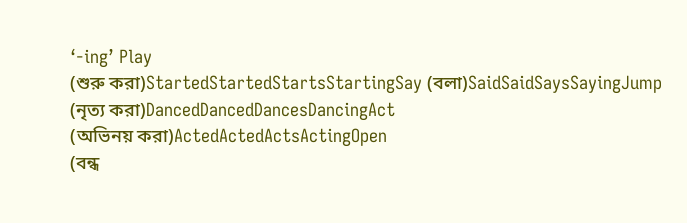‘-ing’ Play
(শুরু করা)StartedStartedStartsStartingSay (বলা)SaidSaidSaysSayingJump
(নৃত্য করা)DancedDancedDancesDancingAct
(অভিনয় করা)ActedActedActsActingOpen
(বন্ধ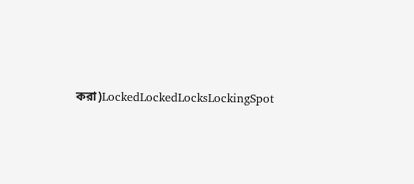করা)LockedLockedLocksLockingSpot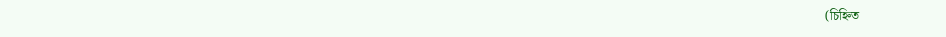(চিহ্নিত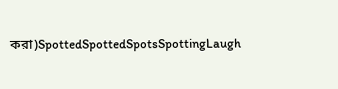করা)SpottedSpottedSpotsSpottingLaugh